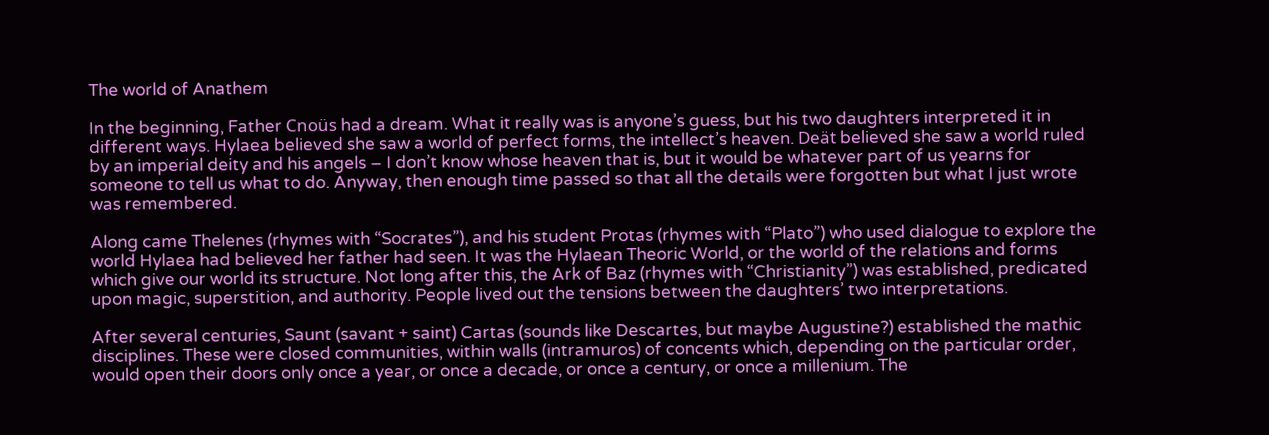The world of Anathem

In the beginning, Father Cnoüs had a dream. What it really was is anyone’s guess, but his two daughters interpreted it in different ways. Hylaea believed she saw a world of perfect forms, the intellect’s heaven. Deät believed she saw a world ruled by an imperial deity and his angels – I don’t know whose heaven that is, but it would be whatever part of us yearns for someone to tell us what to do. Anyway, then enough time passed so that all the details were forgotten but what I just wrote was remembered.

Along came Thelenes (rhymes with “Socrates”), and his student Protas (rhymes with “Plato”) who used dialogue to explore the world Hylaea had believed her father had seen. It was the Hylaean Theoric World, or the world of the relations and forms which give our world its structure. Not long after this, the Ark of Baz (rhymes with “Christianity”) was established, predicated upon magic, superstition, and authority. People lived out the tensions between the daughters’ two interpretations.

After several centuries, Saunt (savant + saint) Cartas (sounds like Descartes, but maybe Augustine?) established the mathic disciplines. These were closed communities, within walls (intramuros) of concents which, depending on the particular order, would open their doors only once a year, or once a decade, or once a century, or once a millenium. The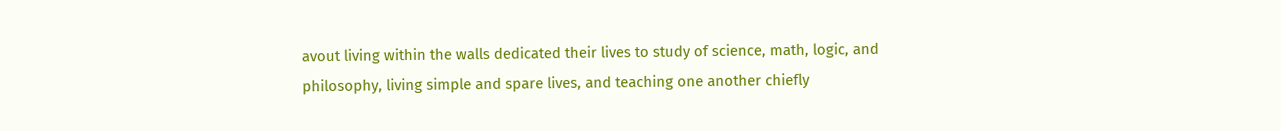avout living within the walls dedicated their lives to study of science, math, logic, and philosophy, living simple and spare lives, and teaching one another chiefly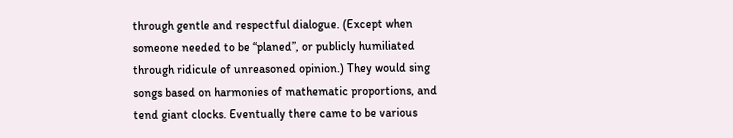through gentle and respectful dialogue. (Except when someone needed to be “planed”, or publicly humiliated through ridicule of unreasoned opinion.) They would sing songs based on harmonies of mathematic proportions, and tend giant clocks. Eventually there came to be various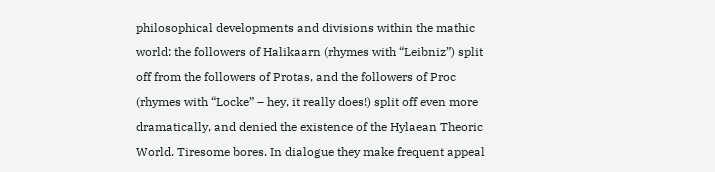philosophical developments and divisions within the mathic world: the followers of Halikaarn (rhymes with “Leibniz”) split off from the followers of Protas, and the followers of Proc (rhymes with “Locke” – hey, it really does!) split off even more dramatically, and denied the existence of the Hylaean Theoric World. Tiresome bores. In dialogue they make frequent appeal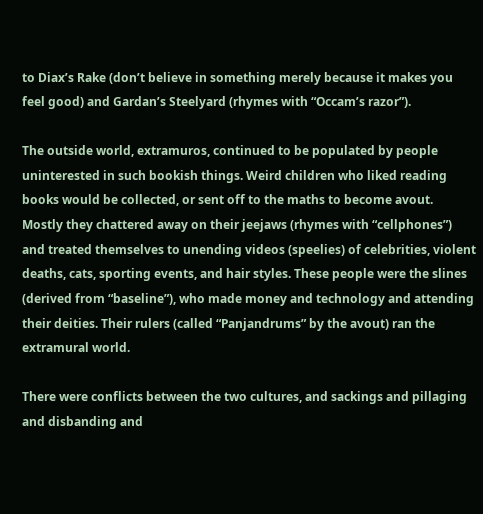to Diax’s Rake (don’t believe in something merely because it makes you feel good) and Gardan’s Steelyard (rhymes with “Occam’s razor”).

The outside world, extramuros, continued to be populated by people uninterested in such bookish things. Weird children who liked reading books would be collected, or sent off to the maths to become avout. Mostly they chattered away on their jeejaws (rhymes with “cellphones”) and treated themselves to unending videos (speelies) of celebrities, violent deaths, cats, sporting events, and hair styles. These people were the slines (derived from “baseline”), who made money and technology and attending their deities. Their rulers (called “Panjandrums” by the avout) ran the extramural world.

There were conflicts between the two cultures, and sackings and pillaging and disbanding and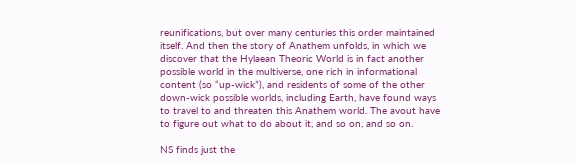reunifications, but over many centuries this order maintained itself. And then the story of Anathem unfolds, in which we discover that the Hylaean Theoric World is in fact another possible world in the multiverse, one rich in informational content (so “up-wick”), and residents of some of the other down-wick possible worlds, including Earth, have found ways to travel to and threaten this Anathem world. The avout have to figure out what to do about it, and so on, and so on.

NS finds just the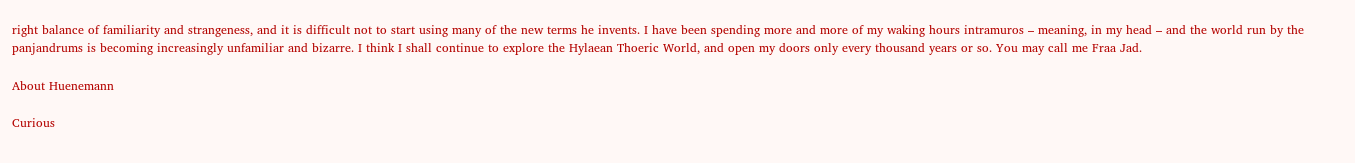right balance of familiarity and strangeness, and it is difficult not to start using many of the new terms he invents. I have been spending more and more of my waking hours intramuros – meaning, in my head – and the world run by the panjandrums is becoming increasingly unfamiliar and bizarre. I think I shall continue to explore the Hylaean Thoeric World, and open my doors only every thousand years or so. You may call me Fraa Jad.

About Huenemann

Curious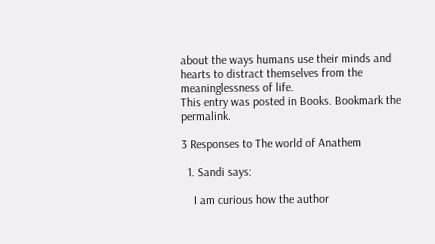about the ways humans use their minds and hearts to distract themselves from the meaninglessness of life.
This entry was posted in Books. Bookmark the permalink.

3 Responses to The world of Anathem

  1. Sandi says:

    I am curious how the author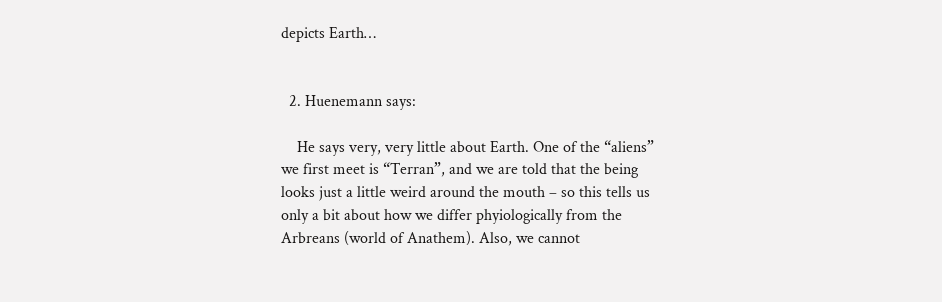depicts Earth…


  2. Huenemann says:

    He says very, very little about Earth. One of the “aliens” we first meet is “Terran”, and we are told that the being looks just a little weird around the mouth – so this tells us only a bit about how we differ phyiologically from the Arbreans (world of Anathem). Also, we cannot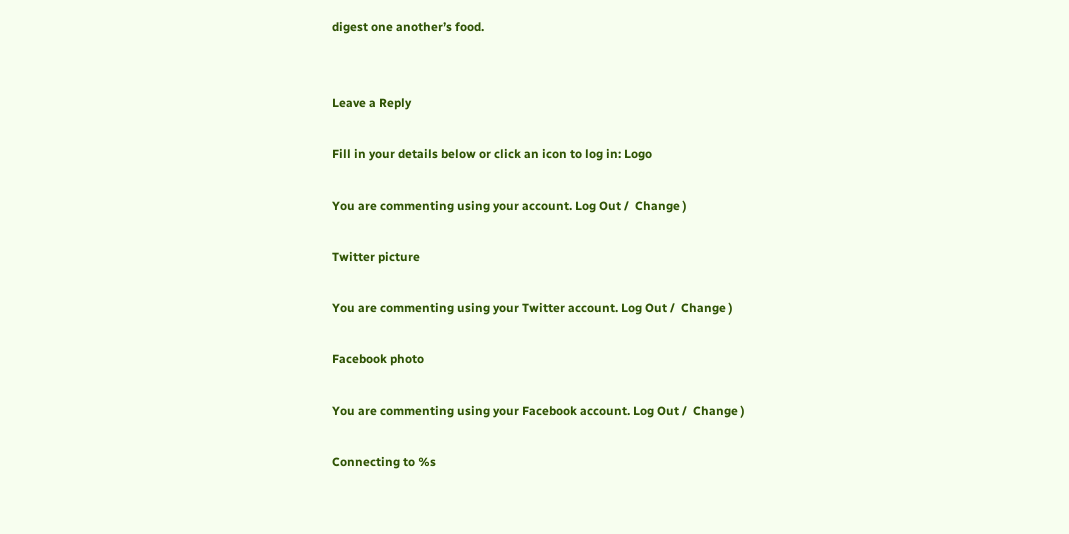digest one another’s food.


Leave a Reply

Fill in your details below or click an icon to log in: Logo

You are commenting using your account. Log Out /  Change )

Twitter picture

You are commenting using your Twitter account. Log Out /  Change )

Facebook photo

You are commenting using your Facebook account. Log Out /  Change )

Connecting to %s